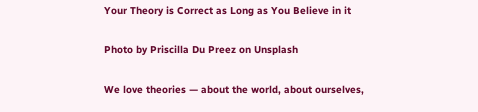Your Theory is Correct as Long as You Believe in it

Photo by Priscilla Du Preez on Unsplash

We love theories — about the world, about ourselves,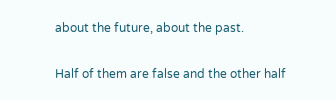about the future, about the past.

Half of them are false and the other half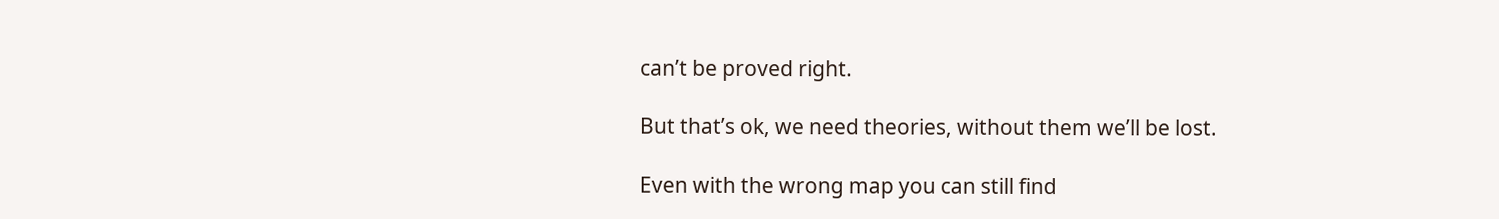can’t be proved right.

But that’s ok, we need theories, without them we’ll be lost.

Even with the wrong map you can still find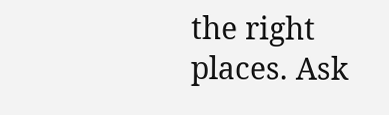the right places. Ask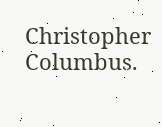Christopher Columbus.